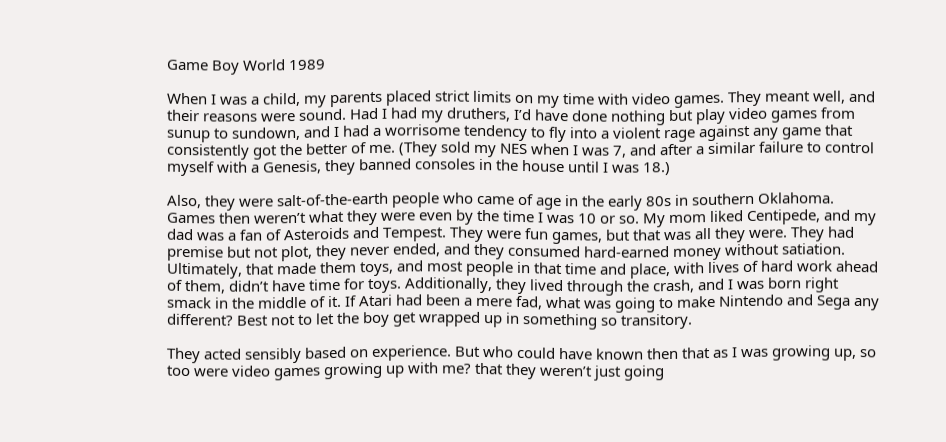Game Boy World 1989

When I was a child, my parents placed strict limits on my time with video games. They meant well, and their reasons were sound. Had I had my druthers, I’d have done nothing but play video games from sunup to sundown, and I had a worrisome tendency to fly into a violent rage against any game that consistently got the better of me. (They sold my NES when I was 7, and after a similar failure to control myself with a Genesis, they banned consoles in the house until I was 18.)

Also, they were salt-of-the-earth people who came of age in the early 80s in southern Oklahoma. Games then weren’t what they were even by the time I was 10 or so. My mom liked Centipede, and my dad was a fan of Asteroids and Tempest. They were fun games, but that was all they were. They had premise but not plot, they never ended, and they consumed hard-earned money without satiation. Ultimately, that made them toys, and most people in that time and place, with lives of hard work ahead of them, didn’t have time for toys. Additionally, they lived through the crash, and I was born right smack in the middle of it. If Atari had been a mere fad, what was going to make Nintendo and Sega any different? Best not to let the boy get wrapped up in something so transitory.

They acted sensibly based on experience. But who could have known then that as I was growing up, so too were video games growing up with me? that they weren’t just going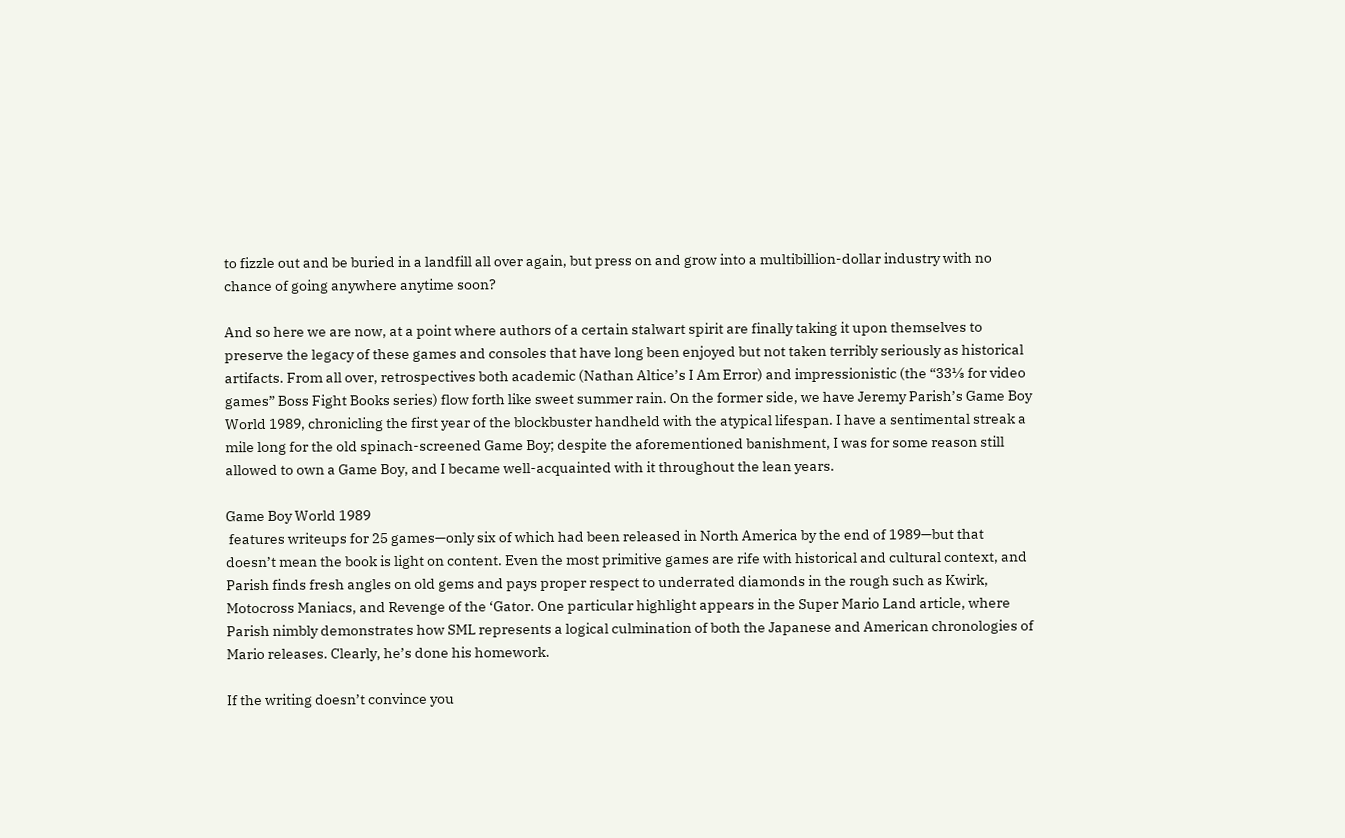to fizzle out and be buried in a landfill all over again, but press on and grow into a multibillion-dollar industry with no chance of going anywhere anytime soon?

And so here we are now, at a point where authors of a certain stalwart spirit are finally taking it upon themselves to preserve the legacy of these games and consoles that have long been enjoyed but not taken terribly seriously as historical artifacts. From all over, retrospectives both academic (Nathan Altice’s I Am Error) and impressionistic (the “33⅓ for video games” Boss Fight Books series) flow forth like sweet summer rain. On the former side, we have Jeremy Parish’s Game Boy World 1989, chronicling the first year of the blockbuster handheld with the atypical lifespan. I have a sentimental streak a mile long for the old spinach-screened Game Boy; despite the aforementioned banishment, I was for some reason still allowed to own a Game Boy, and I became well-acquainted with it throughout the lean years.

Game Boy World 1989
 features writeups for 25 games—only six of which had been released in North America by the end of 1989—but that doesn’t mean the book is light on content. Even the most primitive games are rife with historical and cultural context, and Parish finds fresh angles on old gems and pays proper respect to underrated diamonds in the rough such as Kwirk, Motocross Maniacs, and Revenge of the ‘Gator. One particular highlight appears in the Super Mario Land article, where Parish nimbly demonstrates how SML represents a logical culmination of both the Japanese and American chronologies of Mario releases. Clearly, he’s done his homework.

If the writing doesn’t convince you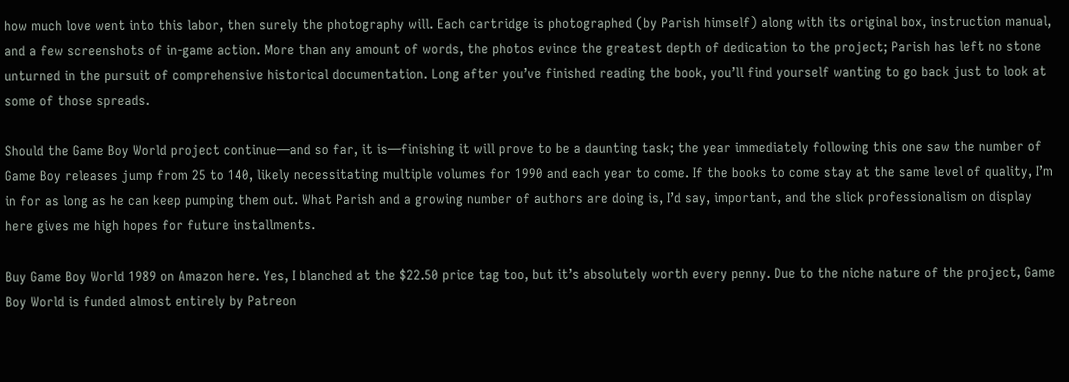how much love went into this labor, then surely the photography will. Each cartridge is photographed (by Parish himself) along with its original box, instruction manual, and a few screenshots of in-game action. More than any amount of words, the photos evince the greatest depth of dedication to the project; Parish has left no stone unturned in the pursuit of comprehensive historical documentation. Long after you’ve finished reading the book, you’ll find yourself wanting to go back just to look at some of those spreads.

Should the Game Boy World project continue—and so far, it is—finishing it will prove to be a daunting task; the year immediately following this one saw the number of Game Boy releases jump from 25 to 140, likely necessitating multiple volumes for 1990 and each year to come. If the books to come stay at the same level of quality, I’m in for as long as he can keep pumping them out. What Parish and a growing number of authors are doing is, I’d say, important, and the slick professionalism on display here gives me high hopes for future installments.

Buy Game Boy World 1989 on Amazon here. Yes, I blanched at the $22.50 price tag too, but it’s absolutely worth every penny. Due to the niche nature of the project, Game Boy World is funded almost entirely by Patreon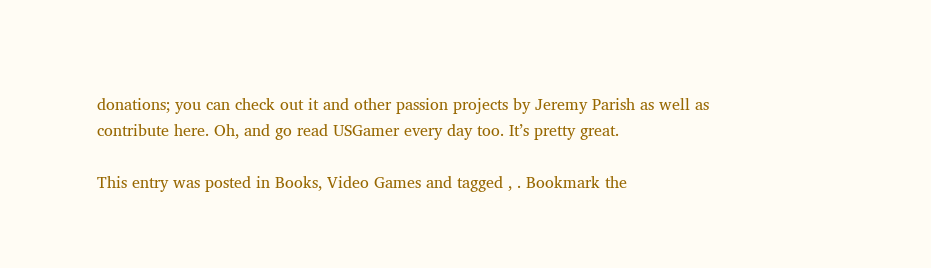donations; you can check out it and other passion projects by Jeremy Parish as well as contribute here. Oh, and go read USGamer every day too. It’s pretty great.

This entry was posted in Books, Video Games and tagged , . Bookmark the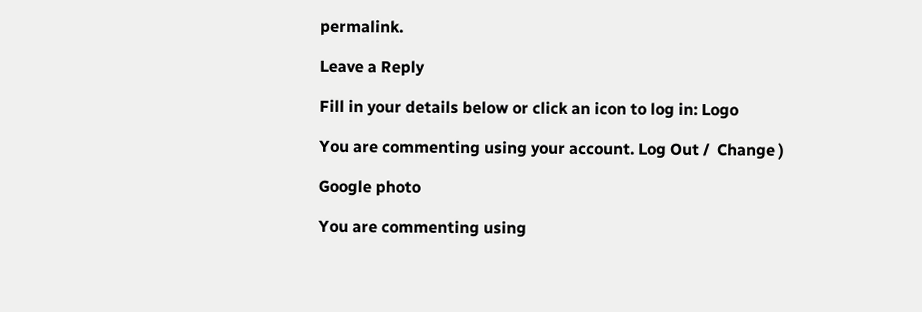permalink.

Leave a Reply

Fill in your details below or click an icon to log in: Logo

You are commenting using your account. Log Out /  Change )

Google photo

You are commenting using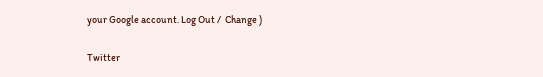your Google account. Log Out /  Change )

Twitter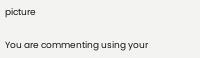picture

You are commenting using your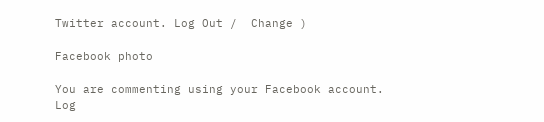Twitter account. Log Out /  Change )

Facebook photo

You are commenting using your Facebook account. Log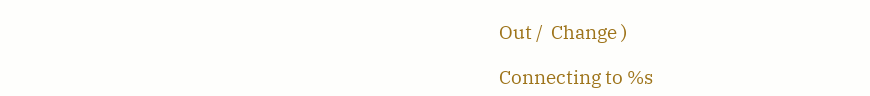Out /  Change )

Connecting to %s